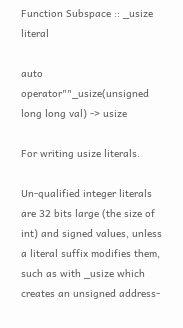Function Subspace :: _usize literal

auto operator""_usize(unsigned long long val) -> usize

For writing usize literals.

Un-qualified integer literals are 32 bits large (the size of int) and signed values, unless a literal suffix modifies them, such as with _usize which creates an unsigned address-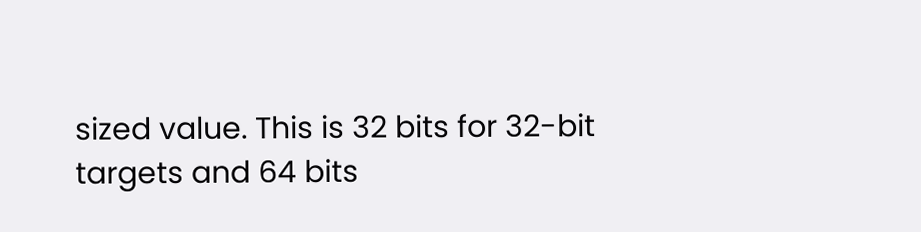sized value. This is 32 bits for 32-bit targets and 64 bits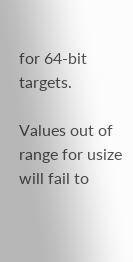for 64-bit targets.

Values out of range for usize will fail to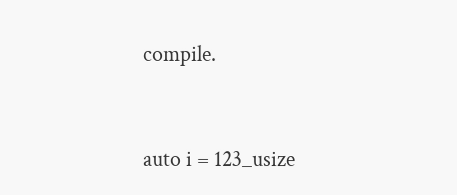compile.


auto i = 123_usize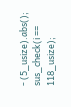- (5_usize).abs();
sus_check(i == 118_usize);